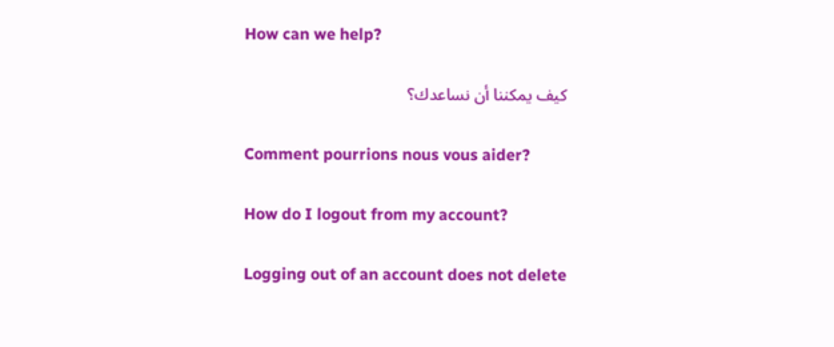How can we help?

كيف يمكننا أن نساعدك؟

Comment pourrions nous vous aider?

How do I logout from my account?

Logging out of an account does not delete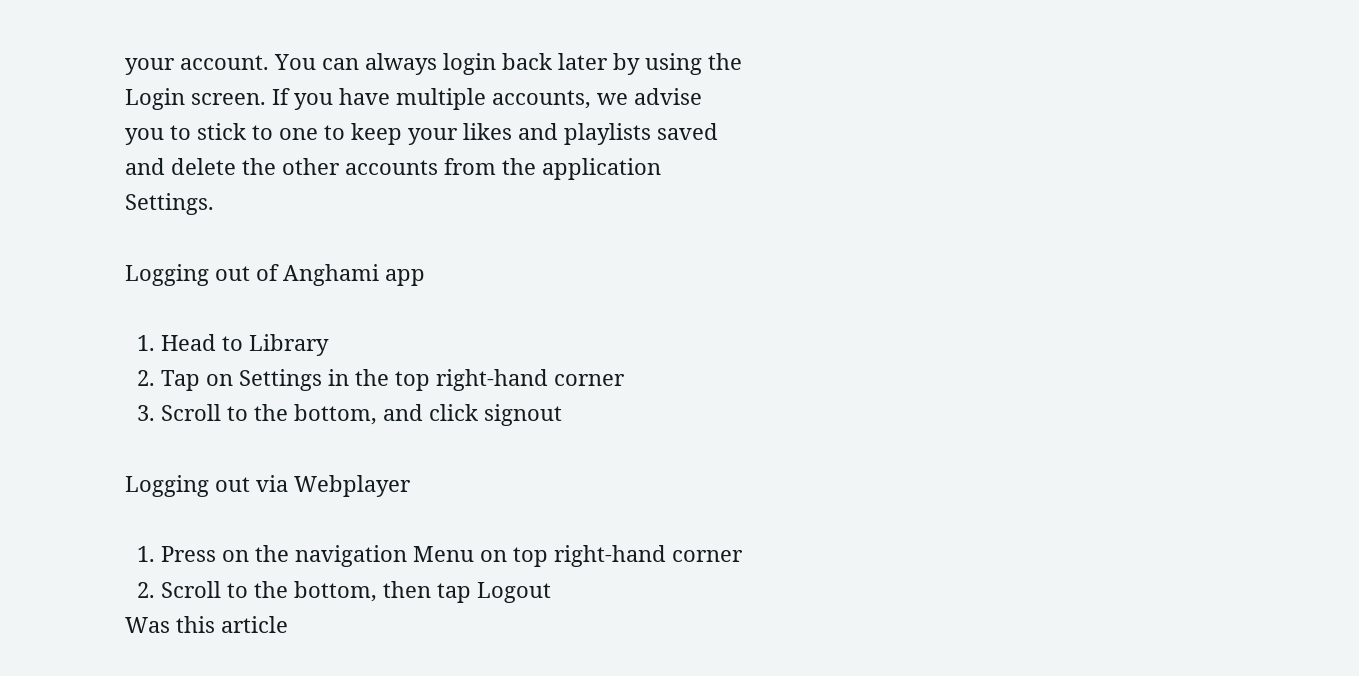your account. You can always login back later by using the Login screen. If you have multiple accounts, we advise you to stick to one to keep your likes and playlists saved and delete the other accounts from the application Settings.

Logging out of Anghami app

  1. Head to Library
  2. Tap on Settings in the top right-hand corner
  3. Scroll to the bottom, and click signout

Logging out via Webplayer

  1. Press on the navigation Menu on top right-hand corner
  2. Scroll to the bottom, then tap Logout
Was this article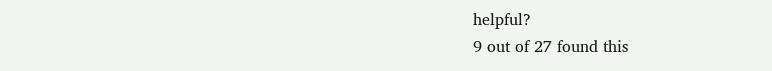helpful?
9 out of 27 found this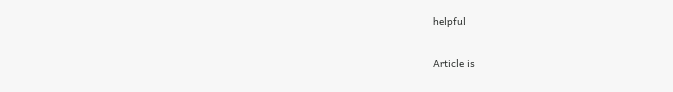helpful


Article is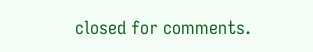closed for comments.